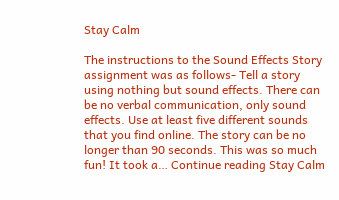Stay Calm

The instructions to the Sound Effects Story assignment was as follows- Tell a story using nothing but sound effects. There can be no verbal communication, only sound effects. Use at least five different sounds that you find online. The story can be no longer than 90 seconds. This was so much fun! It took a… Continue reading Stay Calm